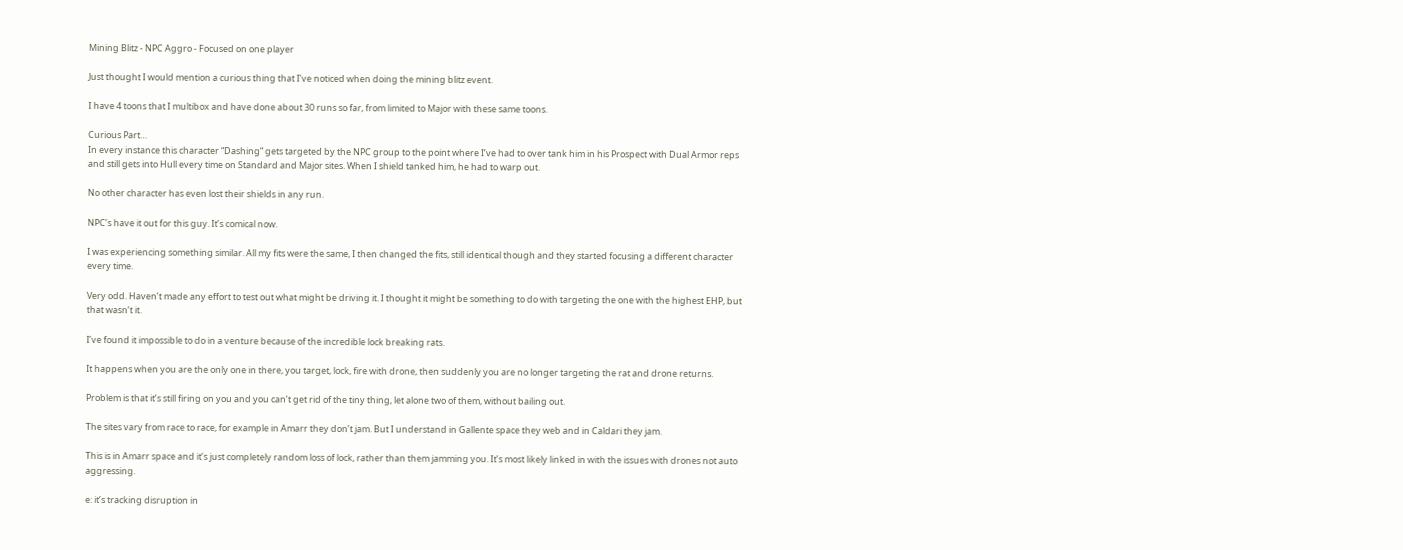Mining Blitz - NPC Aggro - Focused on one player

Just thought I would mention a curious thing that I’ve noticed when doing the mining blitz event.

I have 4 toons that I multibox and have done about 30 runs so far, from limited to Major with these same toons.

Curious Part…
In every instance this character “Dashing” gets targeted by the NPC group to the point where I’ve had to over tank him in his Prospect with Dual Armor reps and still gets into Hull every time on Standard and Major sites. When I shield tanked him, he had to warp out.

No other character has even lost their shields in any run.

NPC’s have it out for this guy. It’s comical now.

I was experiencing something similar. All my fits were the same, I then changed the fits, still identical though and they started focusing a different character every time.

Very odd. Haven’t made any effort to test out what might be driving it. I thought it might be something to do with targeting the one with the highest EHP, but that wasn’t it.

I’ve found it impossible to do in a venture because of the incredible lock breaking rats.

It happens when you are the only one in there, you target, lock, fire with drone, then suddenly you are no longer targeting the rat and drone returns.

Problem is that it’s still firing on you and you can’t get rid of the tiny thing, let alone two of them, without bailing out.

The sites vary from race to race, for example in Amarr they don’t jam. But I understand in Gallente space they web and in Caldari they jam.

This is in Amarr space and it’s just completely random loss of lock, rather than them jamming you. It’s most likely linked in with the issues with drones not auto aggressing.

e: it’s tracking disruption in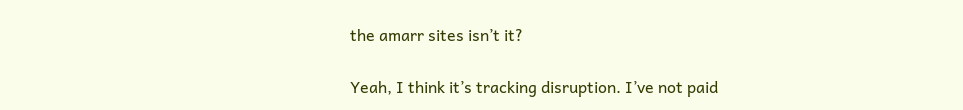the amarr sites isn’t it?

Yeah, I think it’s tracking disruption. I’ve not paid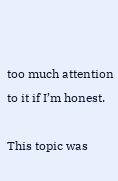too much attention to it if I’m honest.

This topic was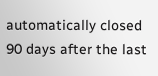automatically closed 90 days after the last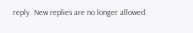reply. New replies are no longer allowed.